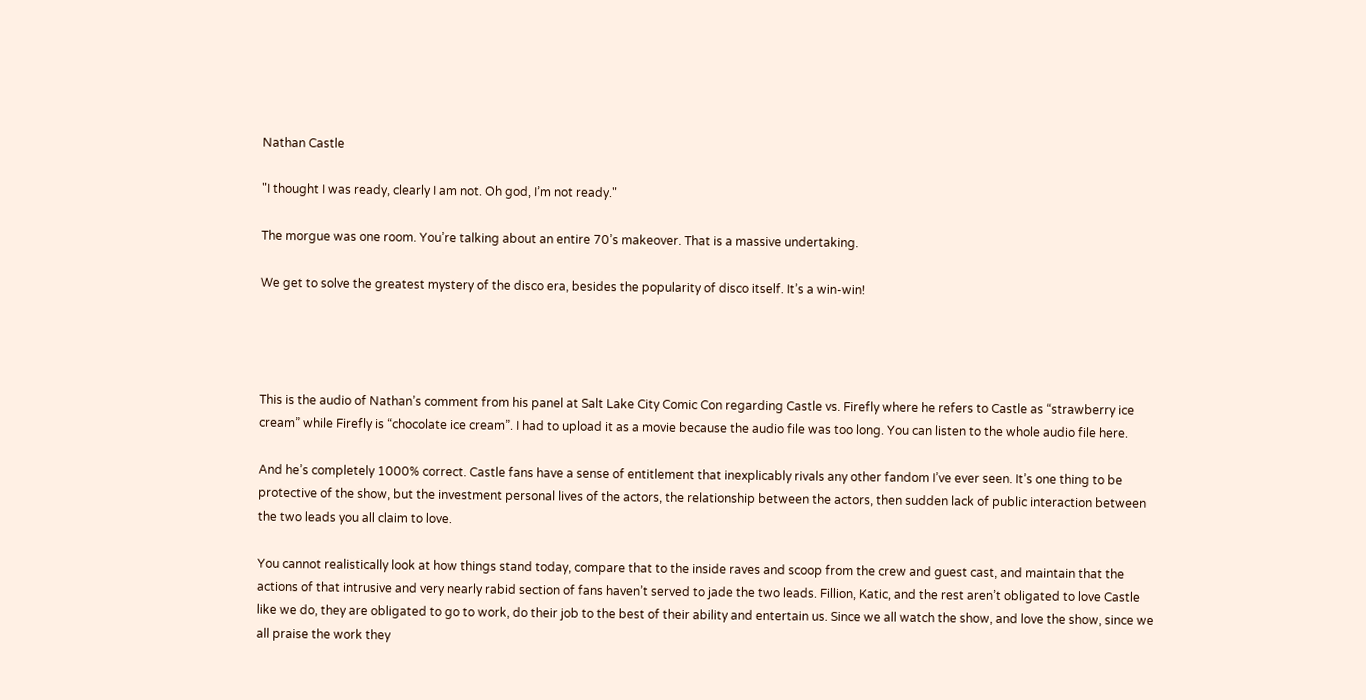Nathan Castle

"I thought I was ready, clearly I am not. Oh god, I’m not ready."

The morgue was one room. You’re talking about an entire 70’s makeover. That is a massive undertaking.

We get to solve the greatest mystery of the disco era, besides the popularity of disco itself. It’s a win-win!




This is the audio of Nathan’s comment from his panel at Salt Lake City Comic Con regarding Castle vs. Firefly where he refers to Castle as “strawberry ice cream” while Firefly is “chocolate ice cream”. I had to upload it as a movie because the audio file was too long. You can listen to the whole audio file here.

And he’s completely 1000% correct. Castle fans have a sense of entitlement that inexplicably rivals any other fandom I’ve ever seen. It’s one thing to be protective of the show, but the investment personal lives of the actors, the relationship between the actors, then sudden lack of public interaction between the two leads you all claim to love.

You cannot realistically look at how things stand today, compare that to the inside raves and scoop from the crew and guest cast, and maintain that the actions of that intrusive and very nearly rabid section of fans haven’t served to jade the two leads. Fillion, Katic, and the rest aren’t obligated to love Castle like we do, they are obligated to go to work, do their job to the best of their ability and entertain us. Since we all watch the show, and love the show, since we all praise the work they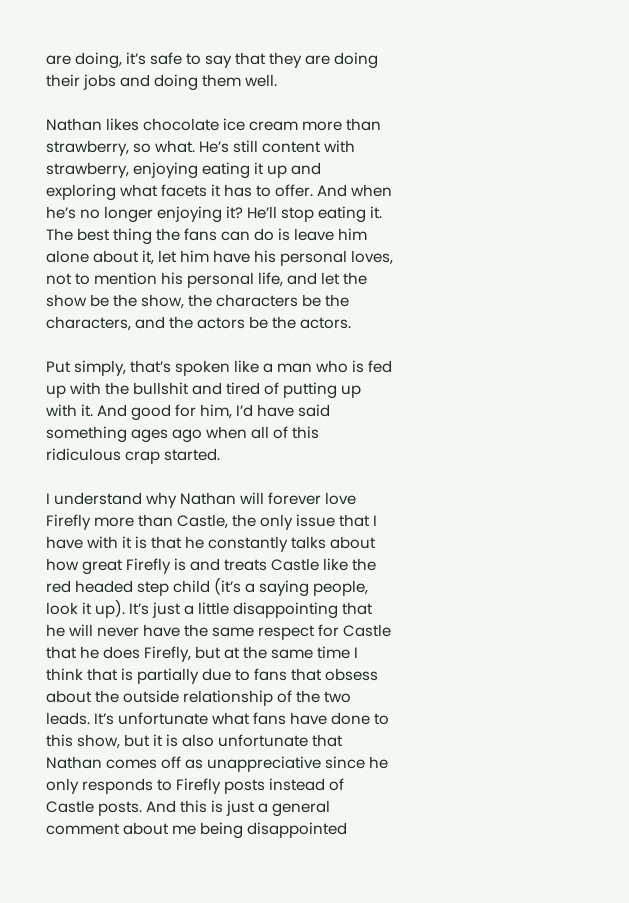are doing, it’s safe to say that they are doing their jobs and doing them well.

Nathan likes chocolate ice cream more than strawberry, so what. He’s still content with strawberry, enjoying eating it up and exploring what facets it has to offer. And when he’s no longer enjoying it? He’ll stop eating it. The best thing the fans can do is leave him alone about it, let him have his personal loves, not to mention his personal life, and let the show be the show, the characters be the characters, and the actors be the actors.

Put simply, that’s spoken like a man who is fed up with the bullshit and tired of putting up with it. And good for him, I’d have said something ages ago when all of this ridiculous crap started.

I understand why Nathan will forever love Firefly more than Castle, the only issue that I have with it is that he constantly talks about how great Firefly is and treats Castle like the red headed step child (it’s a saying people, look it up). It’s just a little disappointing that he will never have the same respect for Castle that he does Firefly, but at the same time I think that is partially due to fans that obsess about the outside relationship of the two leads. It’s unfortunate what fans have done to this show, but it is also unfortunate that Nathan comes off as unappreciative since he only responds to Firefly posts instead of Castle posts. And this is just a general comment about me being disappointed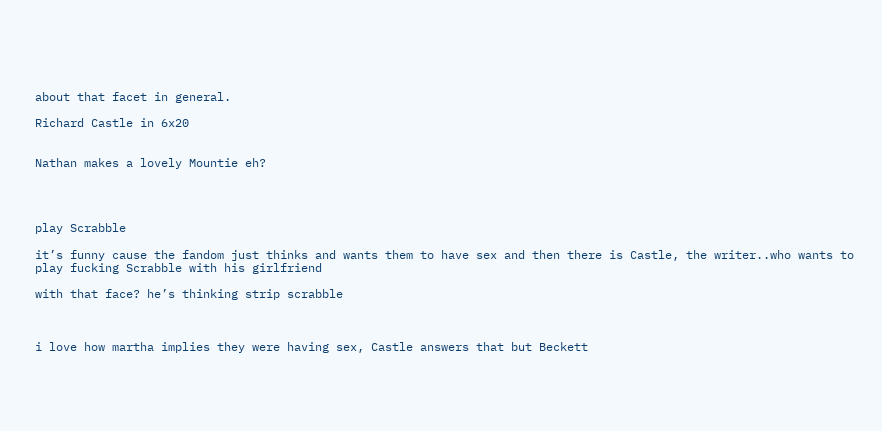about that facet in general.

Richard Castle in 6x20


Nathan makes a lovely Mountie eh?




play Scrabble

it’s funny cause the fandom just thinks and wants them to have sex and then there is Castle, the writer..who wants to play fucking Scrabble with his girlfriend

with that face? he’s thinking strip scrabble



i love how martha implies they were having sex, Castle answers that but Beckett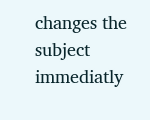changes the subject immediatly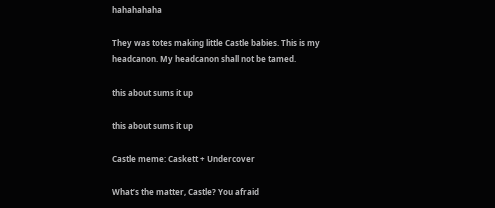hahahahaha

They was totes making little Castle babies. This is my headcanon. My headcanon shall not be tamed.

this about sums it up

this about sums it up

Castle meme: Caskett + Undercover

What’s the matter, Castle? You afraid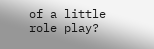of a little role play?